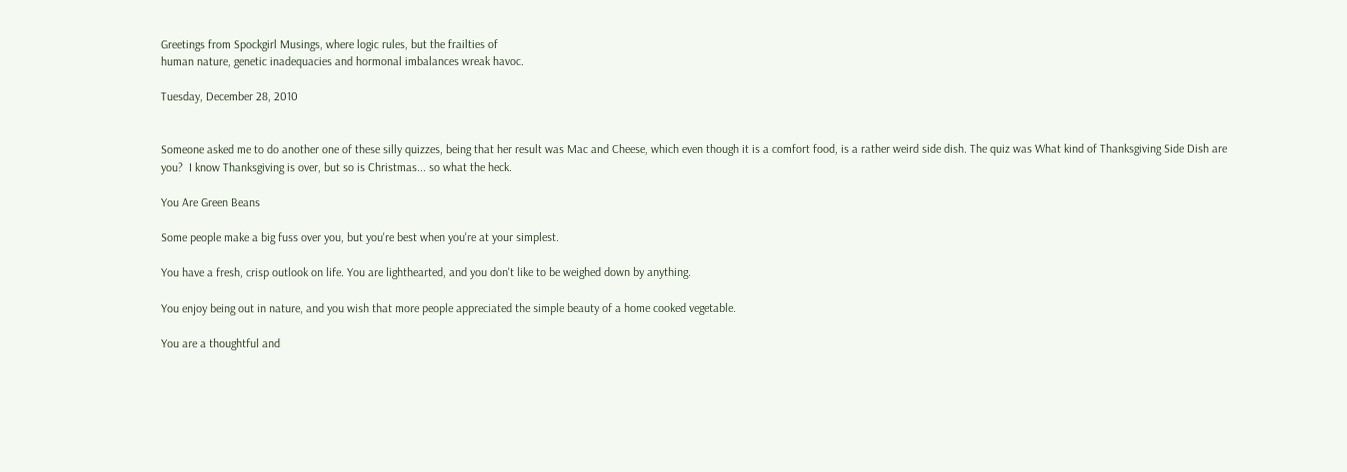Greetings from Spockgirl Musings, where logic rules, but the frailties of
human nature, genetic inadequacies and hormonal imbalances wreak havoc.

Tuesday, December 28, 2010


Someone asked me to do another one of these silly quizzes, being that her result was Mac and Cheese, which even though it is a comfort food, is a rather weird side dish. The quiz was What kind of Thanksgiving Side Dish are you?  I know Thanksgiving is over, but so is Christmas... so what the heck.

You Are Green Beans

Some people make a big fuss over you, but you're best when you're at your simplest.

You have a fresh, crisp outlook on life. You are lighthearted, and you don't like to be weighed down by anything.

You enjoy being out in nature, and you wish that more people appreciated the simple beauty of a home cooked vegetable.

You are a thoughtful and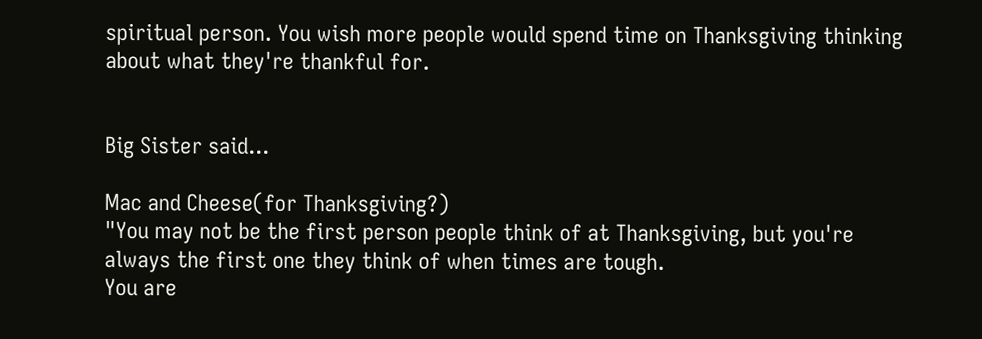spiritual person. You wish more people would spend time on Thanksgiving thinking about what they're thankful for.


Big Sister said...

Mac and Cheese(for Thanksgiving?)
"You may not be the first person people think of at Thanksgiving, but you're always the first one they think of when times are tough.
You are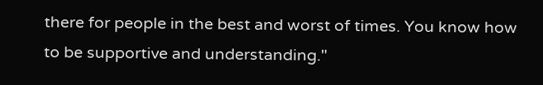there for people in the best and worst of times. You know how to be supportive and understanding."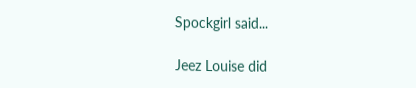Spockgirl said...

Jeez Louise did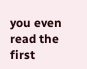you even read the first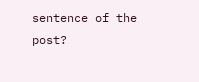sentence of the post?